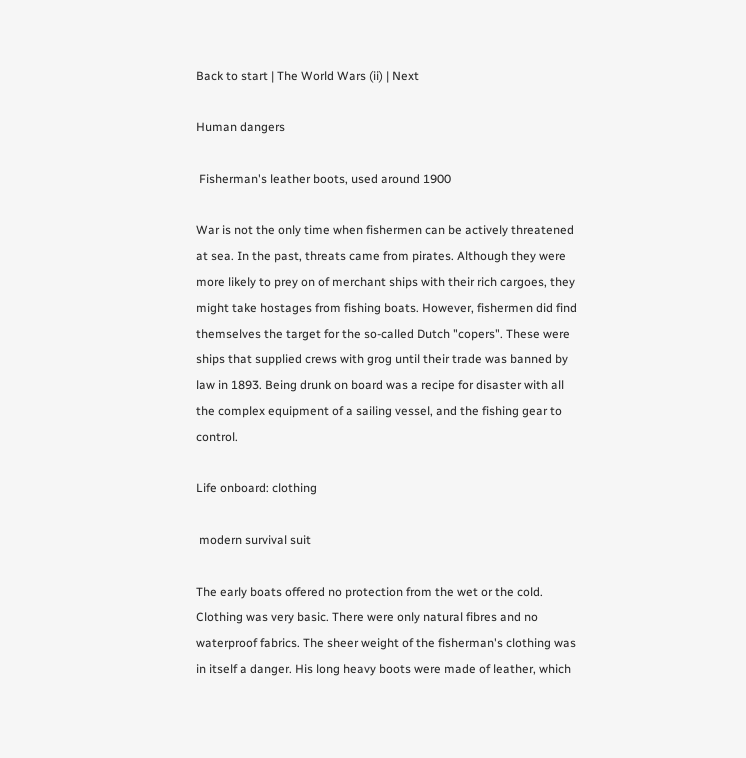Back to start | The World Wars (ii) | Next

Human dangers

 Fisherman's leather boots, used around 1900

War is not the only time when fishermen can be actively threatened at sea. In the past, threats came from pirates. Although they were more likely to prey on of merchant ships with their rich cargoes, they might take hostages from fishing boats. However, fishermen did find themselves the target for the so-called Dutch "copers". These were ships that supplied crews with grog until their trade was banned by law in 1893. Being drunk on board was a recipe for disaster with all the complex equipment of a sailing vessel, and the fishing gear to control.

Life onboard: clothing

 modern survival suit

The early boats offered no protection from the wet or the cold. Clothing was very basic. There were only natural fibres and no waterproof fabrics. The sheer weight of the fisherman's clothing was in itself a danger. His long heavy boots were made of leather, which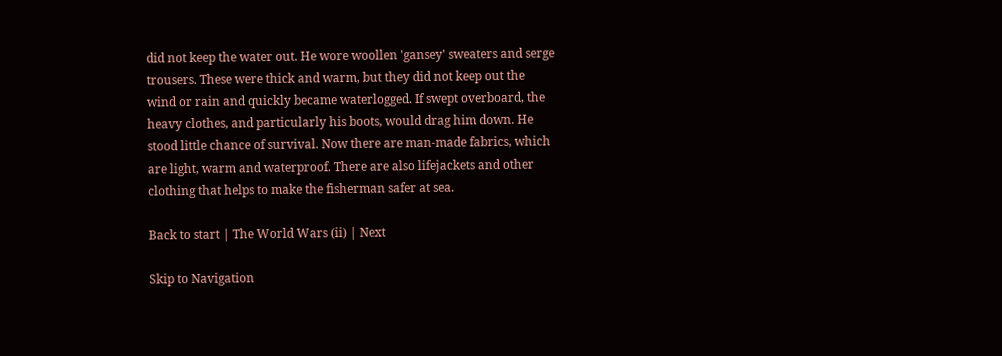did not keep the water out. He wore woollen 'gansey' sweaters and serge trousers. These were thick and warm, but they did not keep out the wind or rain and quickly became waterlogged. If swept overboard, the heavy clothes, and particularly his boots, would drag him down. He stood little chance of survival. Now there are man-made fabrics, which are light, warm and waterproof. There are also lifejackets and other clothing that helps to make the fisherman safer at sea.

Back to start | The World Wars (ii) | Next

Skip to Navigation